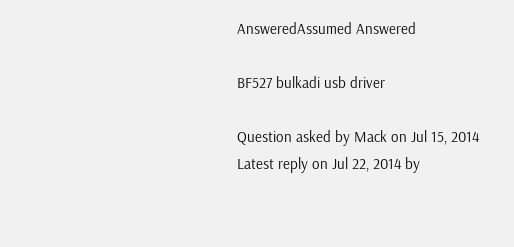AnsweredAssumed Answered

BF527 bulkadi usb driver

Question asked by Mack on Jul 15, 2014
Latest reply on Jul 22, 2014 by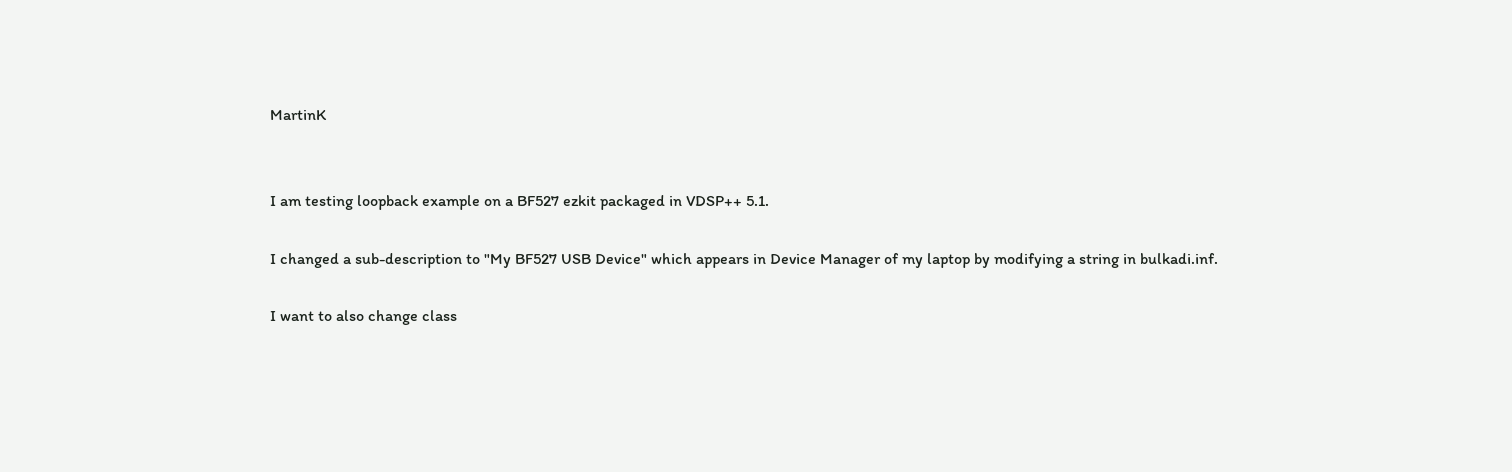MartinK


I am testing loopback example on a BF527 ezkit packaged in VDSP++ 5.1.

I changed a sub-description to "My BF527 USB Device" which appears in Device Manager of my laptop by modifying a string in bulkadi.inf.

I want to also change class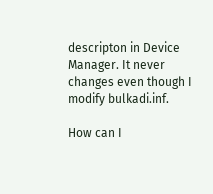descripton in Device Manager. It never changes even though I modify bulkadi.inf.

How can I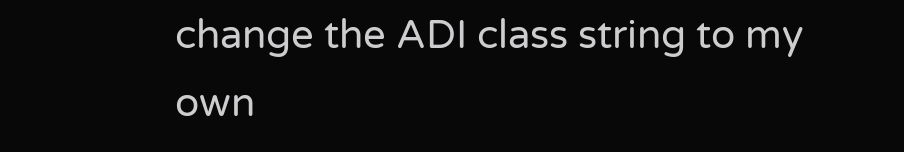change the ADI class string to my own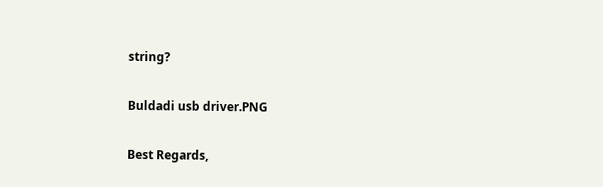string?

Buldadi usb driver.PNG

Best Regards,